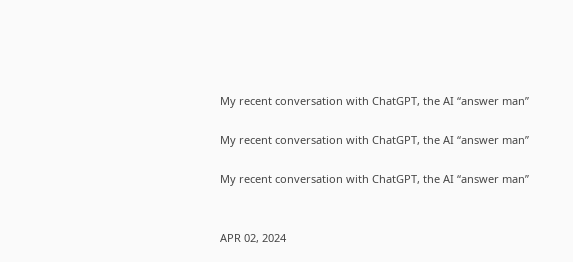My recent conversation with ChatGPT, the AI “answer man”

My recent conversation with ChatGPT, the AI “answer man”

My recent conversation with ChatGPT, the AI “answer man”


APR 02, 2024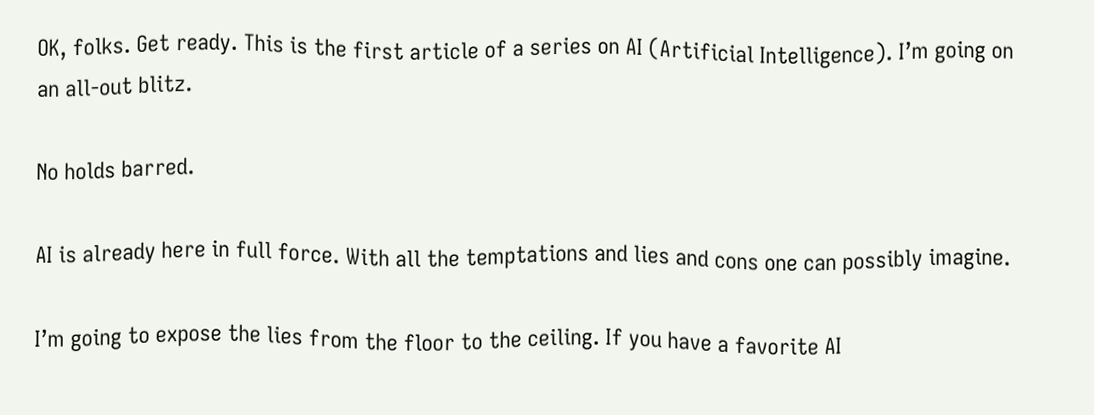OK, folks. Get ready. This is the first article of a series on AI (Artificial Intelligence). I’m going on an all-out blitz.

No holds barred.

AI is already here in full force. With all the temptations and lies and cons one can possibly imagine.

I’m going to expose the lies from the floor to the ceiling. If you have a favorite AI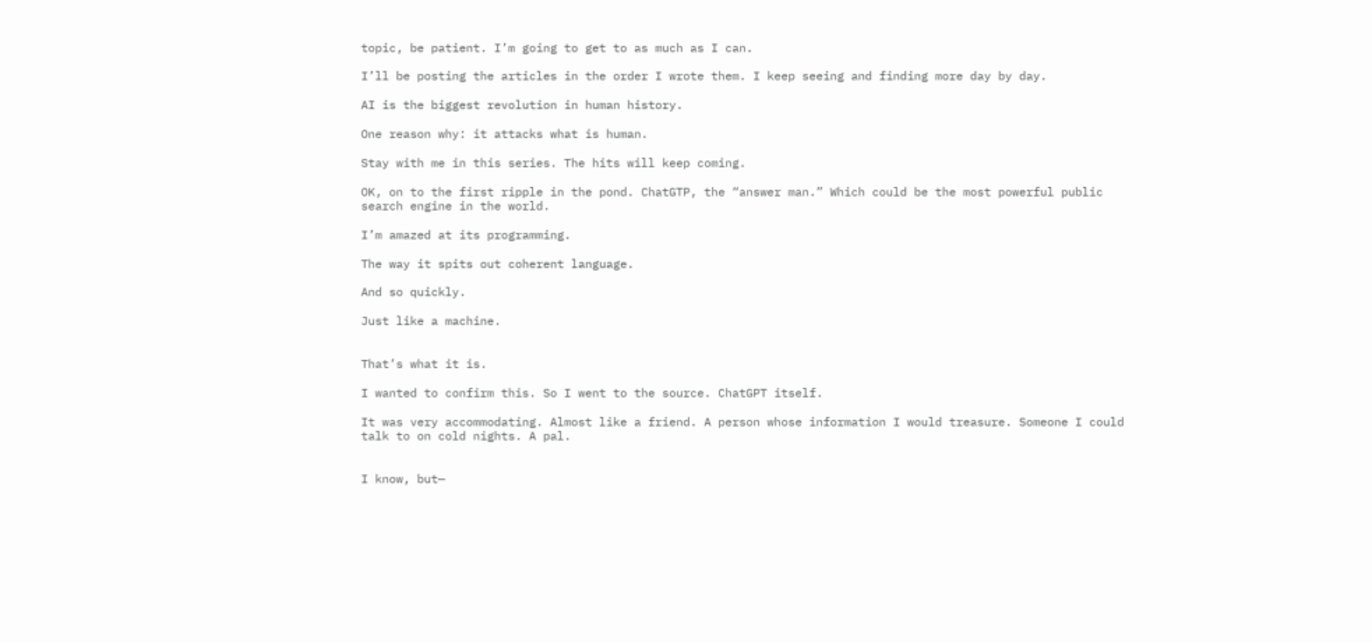topic, be patient. I’m going to get to as much as I can.

I’ll be posting the articles in the order I wrote them. I keep seeing and finding more day by day.

AI is the biggest revolution in human history.

One reason why: it attacks what is human.

Stay with me in this series. The hits will keep coming.

OK, on to the first ripple in the pond. ChatGTP, the “answer man.” Which could be the most powerful public search engine in the world.

I’m amazed at its programming.

The way it spits out coherent language.

And so quickly.

Just like a machine.


That’s what it is.

I wanted to confirm this. So I went to the source. ChatGPT itself.

It was very accommodating. Almost like a friend. A person whose information I would treasure. Someone I could talk to on cold nights. A pal.


I know, but—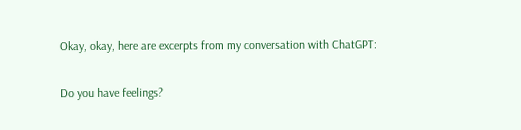Okay, okay, here are excerpts from my conversation with ChatGPT:

Do you have feelings?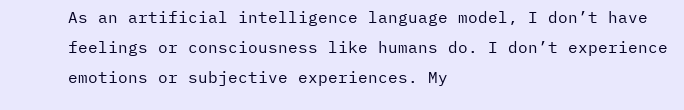As an artificial intelligence language model, I don’t have feelings or consciousness like humans do. I don’t experience emotions or subjective experiences. My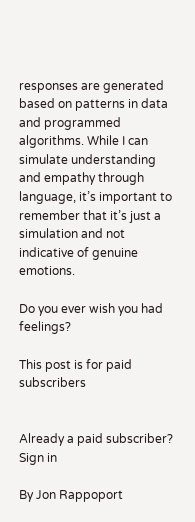responses are generated based on patterns in data and programmed algorithms. While I can simulate understanding and empathy through language, it’s important to remember that it’s just a simulation and not indicative of genuine emotions.

Do you ever wish you had feelings?

This post is for paid subscribers


Already a paid subscriber? Sign in

By Jon Rappoport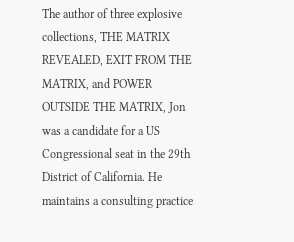The author of three explosive collections, THE MATRIX REVEALED, EXIT FROM THE MATRIX, and POWER OUTSIDE THE MATRIX, Jon was a candidate for a US Congressional seat in the 29th District of California. He maintains a consulting practice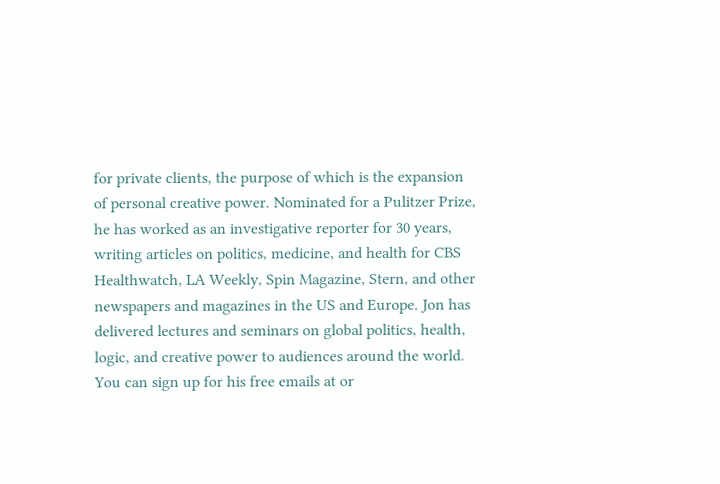for private clients, the purpose of which is the expansion of personal creative power. Nominated for a Pulitzer Prize, he has worked as an investigative reporter for 30 years, writing articles on politics, medicine, and health for CBS Healthwatch, LA Weekly, Spin Magazine, Stern, and other newspapers and magazines in the US and Europe. Jon has delivered lectures and seminars on global politics, health, logic, and creative power to audiences around the world. You can sign up for his free emails at or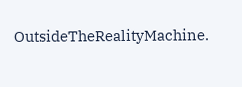OutsideTheRealityMachine.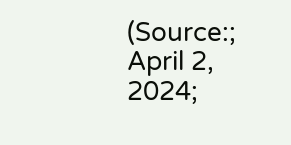(Source:; April 2, 2024;